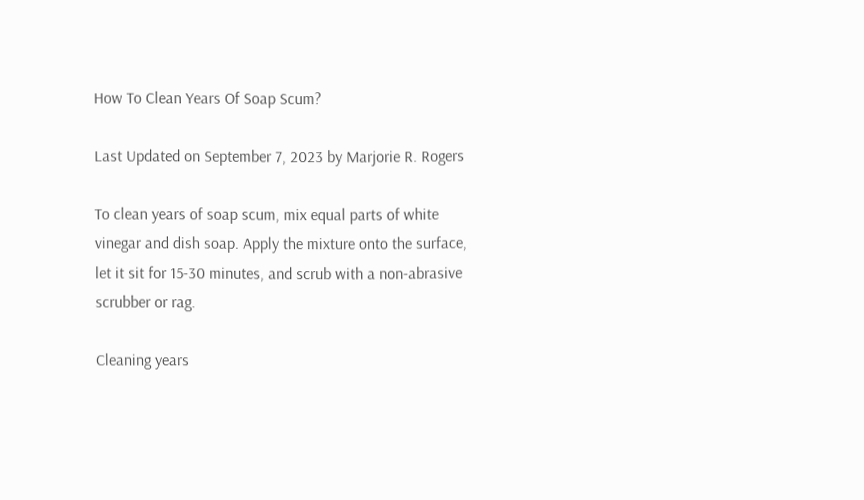How To Clean Years Of Soap Scum?

Last Updated on September 7, 2023 by Marjorie R. Rogers

To clean years of soap scum, mix equal parts of white vinegar and dish soap. Apply the mixture onto the surface, let it sit for 15-30 minutes, and scrub with a non-abrasive scrubber or rag.

Cleaning years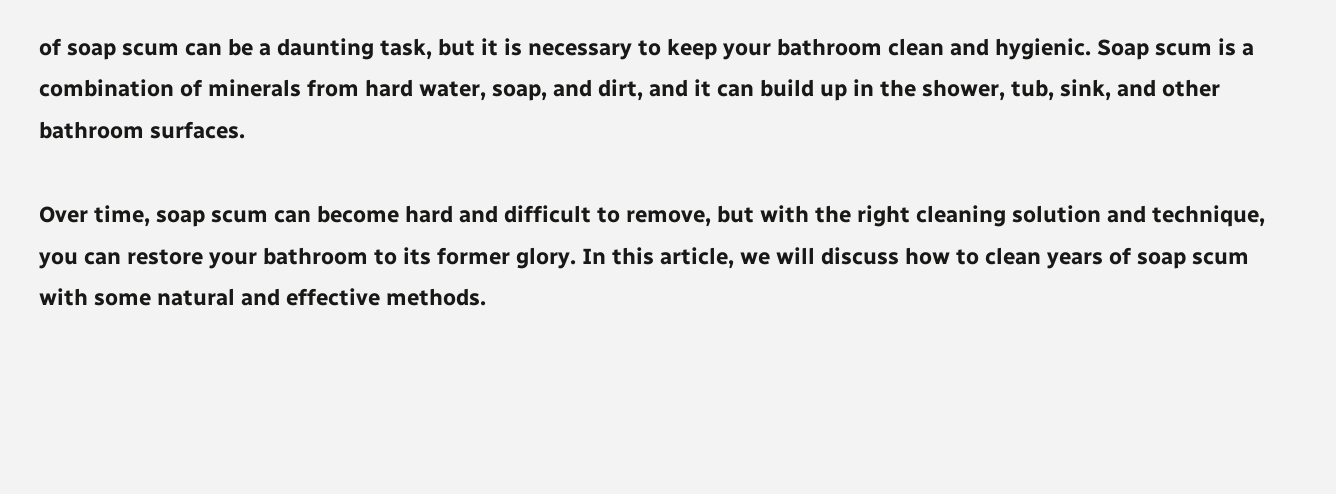of soap scum can be a daunting task, but it is necessary to keep your bathroom clean and hygienic. Soap scum is a combination of minerals from hard water, soap, and dirt, and it can build up in the shower, tub, sink, and other bathroom surfaces.

Over time, soap scum can become hard and difficult to remove, but with the right cleaning solution and technique, you can restore your bathroom to its former glory. In this article, we will discuss how to clean years of soap scum with some natural and effective methods.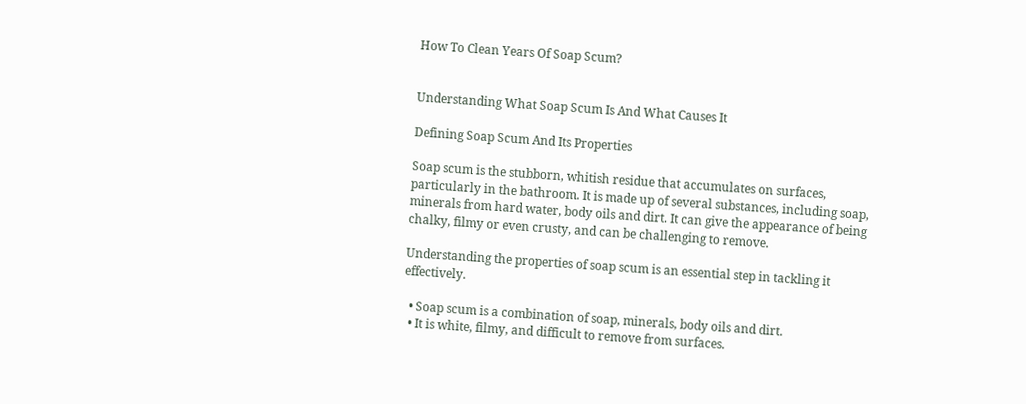How To Clean Years Of Soap Scum?


Understanding What Soap Scum Is And What Causes It

Defining Soap Scum And Its Properties

Soap scum is the stubborn, whitish residue that accumulates on surfaces, particularly in the bathroom. It is made up of several substances, including soap, minerals from hard water, body oils and dirt. It can give the appearance of being chalky, filmy or even crusty, and can be challenging to remove.

Understanding the properties of soap scum is an essential step in tackling it effectively.

  • Soap scum is a combination of soap, minerals, body oils and dirt.
  • It is white, filmy, and difficult to remove from surfaces.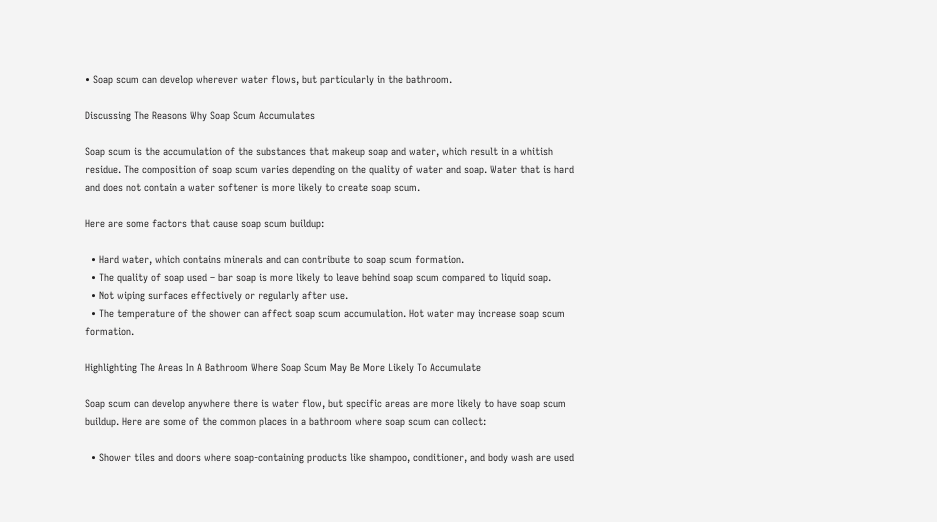• Soap scum can develop wherever water flows, but particularly in the bathroom.

Discussing The Reasons Why Soap Scum Accumulates

Soap scum is the accumulation of the substances that makeup soap and water, which result in a whitish residue. The composition of soap scum varies depending on the quality of water and soap. Water that is hard and does not contain a water softener is more likely to create soap scum.

Here are some factors that cause soap scum buildup:

  • Hard water, which contains minerals and can contribute to soap scum formation.
  • The quality of soap used – bar soap is more likely to leave behind soap scum compared to liquid soap.
  • Not wiping surfaces effectively or regularly after use.
  • The temperature of the shower can affect soap scum accumulation. Hot water may increase soap scum formation.

Highlighting The Areas In A Bathroom Where Soap Scum May Be More Likely To Accumulate

Soap scum can develop anywhere there is water flow, but specific areas are more likely to have soap scum buildup. Here are some of the common places in a bathroom where soap scum can collect:

  • Shower tiles and doors where soap-containing products like shampoo, conditioner, and body wash are used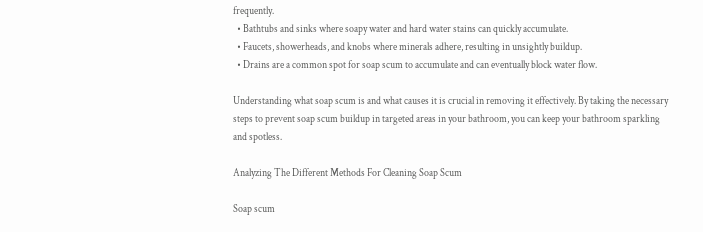frequently.
  • Bathtubs and sinks where soapy water and hard water stains can quickly accumulate.
  • Faucets, showerheads, and knobs where minerals adhere, resulting in unsightly buildup.
  • Drains are a common spot for soap scum to accumulate and can eventually block water flow.

Understanding what soap scum is and what causes it is crucial in removing it effectively. By taking the necessary steps to prevent soap scum buildup in targeted areas in your bathroom, you can keep your bathroom sparkling and spotless.

Analyzing The Different Methods For Cleaning Soap Scum

Soap scum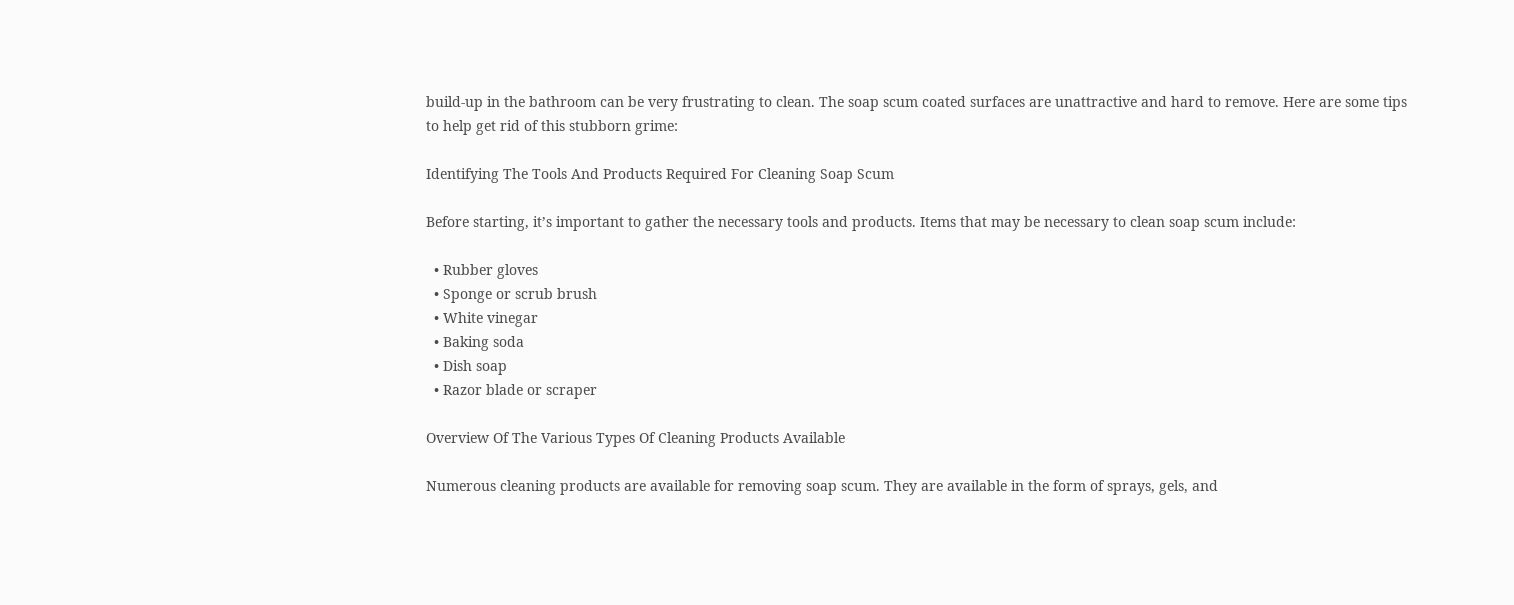build-up in the bathroom can be very frustrating to clean. The soap scum coated surfaces are unattractive and hard to remove. Here are some tips to help get rid of this stubborn grime:

Identifying The Tools And Products Required For Cleaning Soap Scum

Before starting, it’s important to gather the necessary tools and products. Items that may be necessary to clean soap scum include:

  • Rubber gloves
  • Sponge or scrub brush
  • White vinegar
  • Baking soda
  • Dish soap
  • Razor blade or scraper

Overview Of The Various Types Of Cleaning Products Available

Numerous cleaning products are available for removing soap scum. They are available in the form of sprays, gels, and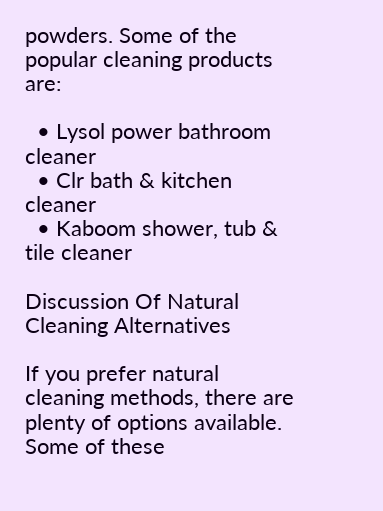powders. Some of the popular cleaning products are:

  • Lysol power bathroom cleaner
  • Clr bath & kitchen cleaner
  • Kaboom shower, tub & tile cleaner

Discussion Of Natural Cleaning Alternatives

If you prefer natural cleaning methods, there are plenty of options available. Some of these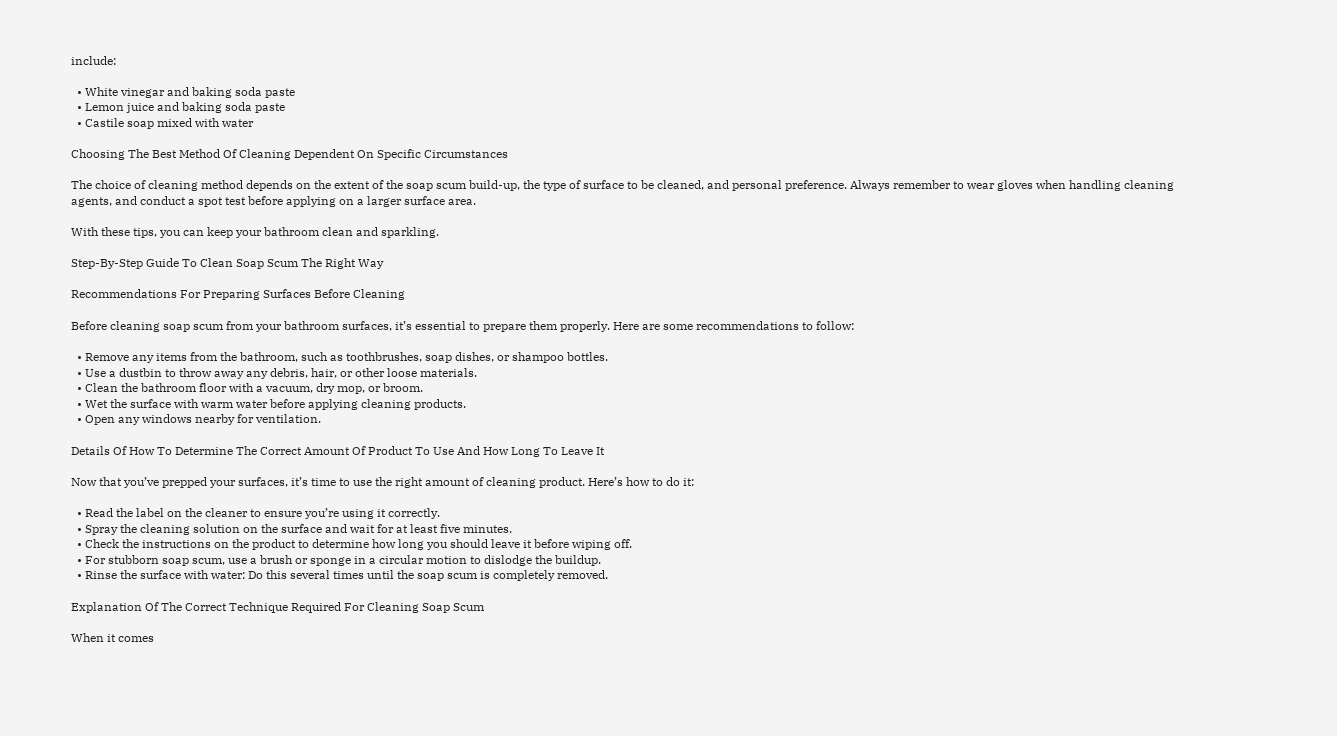include:

  • White vinegar and baking soda paste
  • Lemon juice and baking soda paste
  • Castile soap mixed with water

Choosing The Best Method Of Cleaning Dependent On Specific Circumstances

The choice of cleaning method depends on the extent of the soap scum build-up, the type of surface to be cleaned, and personal preference. Always remember to wear gloves when handling cleaning agents, and conduct a spot test before applying on a larger surface area.

With these tips, you can keep your bathroom clean and sparkling.

Step-By-Step Guide To Clean Soap Scum The Right Way

Recommendations For Preparing Surfaces Before Cleaning

Before cleaning soap scum from your bathroom surfaces, it’s essential to prepare them properly. Here are some recommendations to follow:

  • Remove any items from the bathroom, such as toothbrushes, soap dishes, or shampoo bottles.
  • Use a dustbin to throw away any debris, hair, or other loose materials.
  • Clean the bathroom floor with a vacuum, dry mop, or broom.
  • Wet the surface with warm water before applying cleaning products.
  • Open any windows nearby for ventilation.

Details Of How To Determine The Correct Amount Of Product To Use And How Long To Leave It

Now that you’ve prepped your surfaces, it’s time to use the right amount of cleaning product. Here’s how to do it:

  • Read the label on the cleaner to ensure you’re using it correctly.
  • Spray the cleaning solution on the surface and wait for at least five minutes.
  • Check the instructions on the product to determine how long you should leave it before wiping off.
  • For stubborn soap scum, use a brush or sponge in a circular motion to dislodge the buildup.
  • Rinse the surface with water: Do this several times until the soap scum is completely removed.

Explanation Of The Correct Technique Required For Cleaning Soap Scum

When it comes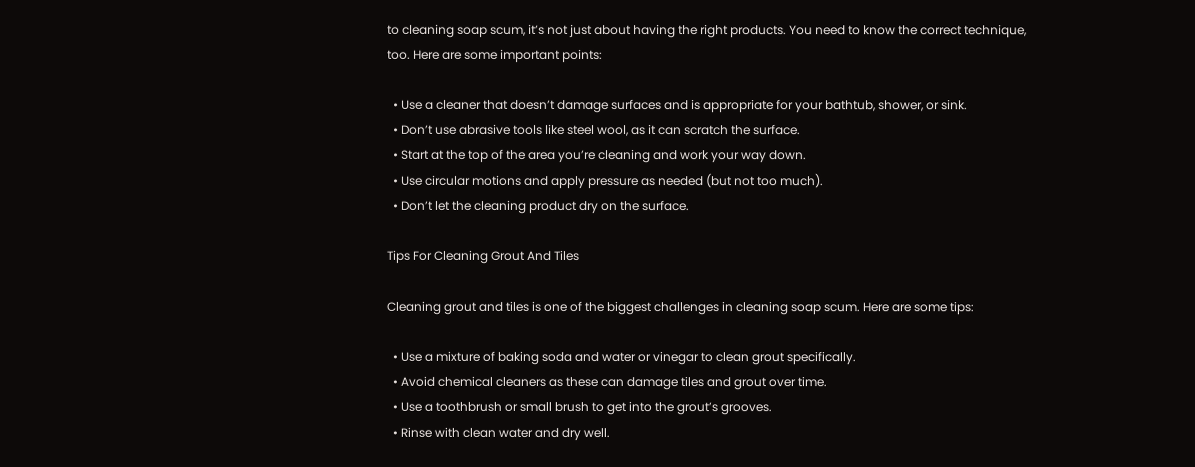to cleaning soap scum, it’s not just about having the right products. You need to know the correct technique, too. Here are some important points:

  • Use a cleaner that doesn’t damage surfaces and is appropriate for your bathtub, shower, or sink.
  • Don’t use abrasive tools like steel wool, as it can scratch the surface.
  • Start at the top of the area you’re cleaning and work your way down.
  • Use circular motions and apply pressure as needed (but not too much).
  • Don’t let the cleaning product dry on the surface.

Tips For Cleaning Grout And Tiles

Cleaning grout and tiles is one of the biggest challenges in cleaning soap scum. Here are some tips:

  • Use a mixture of baking soda and water or vinegar to clean grout specifically.
  • Avoid chemical cleaners as these can damage tiles and grout over time.
  • Use a toothbrush or small brush to get into the grout’s grooves.
  • Rinse with clean water and dry well.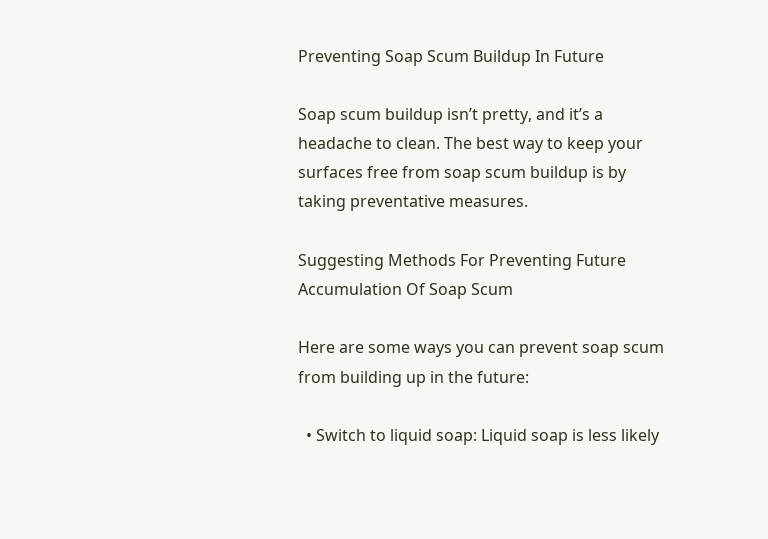Preventing Soap Scum Buildup In Future

Soap scum buildup isn’t pretty, and it’s a headache to clean. The best way to keep your surfaces free from soap scum buildup is by taking preventative measures.

Suggesting Methods For Preventing Future Accumulation Of Soap Scum

Here are some ways you can prevent soap scum from building up in the future:

  • Switch to liquid soap: Liquid soap is less likely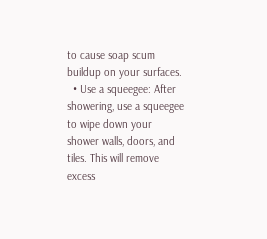to cause soap scum buildup on your surfaces.
  • Use a squeegee: After showering, use a squeegee to wipe down your shower walls, doors, and tiles. This will remove excess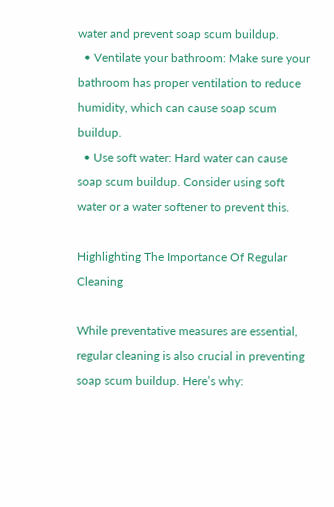water and prevent soap scum buildup.
  • Ventilate your bathroom: Make sure your bathroom has proper ventilation to reduce humidity, which can cause soap scum buildup.
  • Use soft water: Hard water can cause soap scum buildup. Consider using soft water or a water softener to prevent this.

Highlighting The Importance Of Regular Cleaning

While preventative measures are essential, regular cleaning is also crucial in preventing soap scum buildup. Here’s why: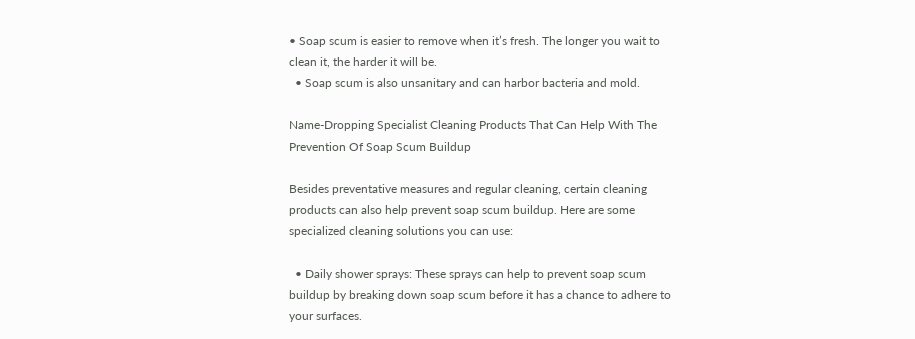• Soap scum is easier to remove when it’s fresh. The longer you wait to clean it, the harder it will be.
  • Soap scum is also unsanitary and can harbor bacteria and mold.

Name-Dropping Specialist Cleaning Products That Can Help With The Prevention Of Soap Scum Buildup

Besides preventative measures and regular cleaning, certain cleaning products can also help prevent soap scum buildup. Here are some specialized cleaning solutions you can use:

  • Daily shower sprays: These sprays can help to prevent soap scum buildup by breaking down soap scum before it has a chance to adhere to your surfaces.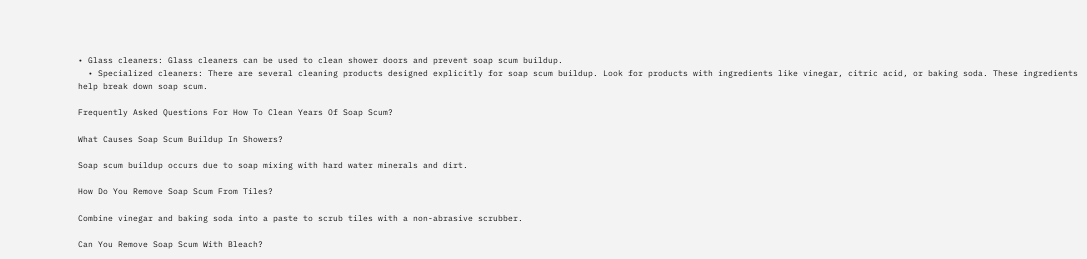• Glass cleaners: Glass cleaners can be used to clean shower doors and prevent soap scum buildup.
  • Specialized cleaners: There are several cleaning products designed explicitly for soap scum buildup. Look for products with ingredients like vinegar, citric acid, or baking soda. These ingredients help break down soap scum.

Frequently Asked Questions For How To Clean Years Of Soap Scum?

What Causes Soap Scum Buildup In Showers?

Soap scum buildup occurs due to soap mixing with hard water minerals and dirt.

How Do You Remove Soap Scum From Tiles?

Combine vinegar and baking soda into a paste to scrub tiles with a non-abrasive scrubber.

Can You Remove Soap Scum With Bleach?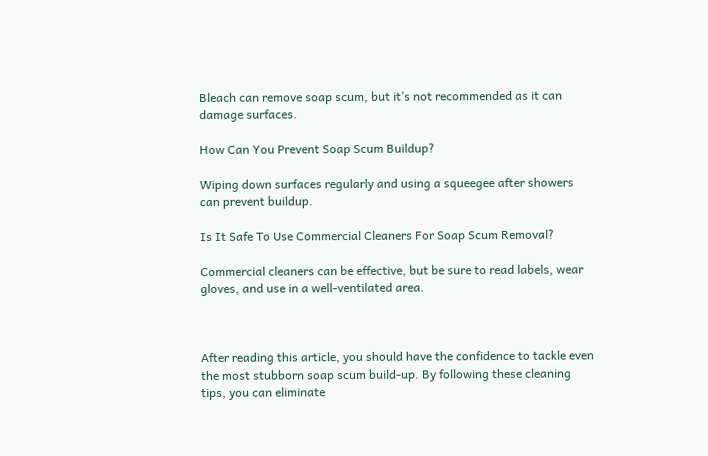Bleach can remove soap scum, but it’s not recommended as it can damage surfaces.

How Can You Prevent Soap Scum Buildup?

Wiping down surfaces regularly and using a squeegee after showers can prevent buildup.

Is It Safe To Use Commercial Cleaners For Soap Scum Removal?

Commercial cleaners can be effective, but be sure to read labels, wear gloves, and use in a well-ventilated area.



After reading this article, you should have the confidence to tackle even the most stubborn soap scum build-up. By following these cleaning tips, you can eliminate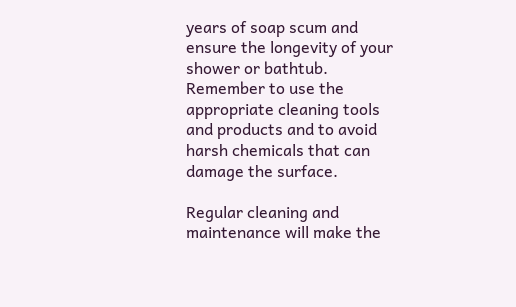years of soap scum and ensure the longevity of your shower or bathtub. Remember to use the appropriate cleaning tools and products and to avoid harsh chemicals that can damage the surface.

Regular cleaning and maintenance will make the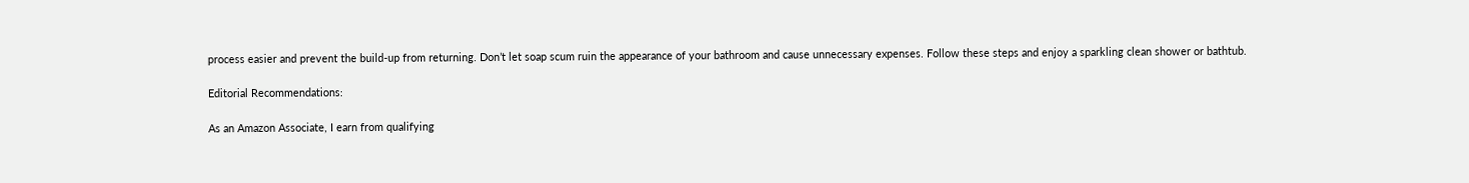process easier and prevent the build-up from returning. Don’t let soap scum ruin the appearance of your bathroom and cause unnecessary expenses. Follow these steps and enjoy a sparkling clean shower or bathtub.

Editorial Recommendations:

As an Amazon Associate, I earn from qualifying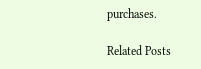purchases.

Related Posts